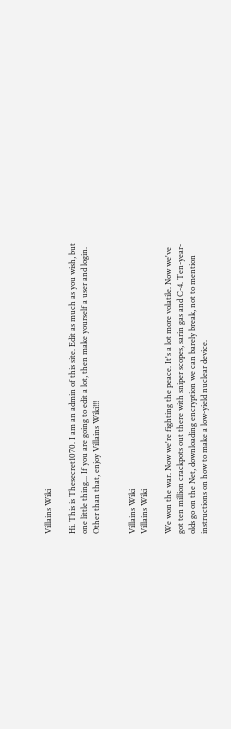Villains Wiki

Hi. This is Thesecret1070. I am an admin of this site. Edit as much as you wish, but one little thing... If you are going to edit a lot, then make yourself a user and login. Other than that, enjoy Villains Wiki!!!


Villains Wiki
Villains Wiki

We won the war. Now we're fighting the peace. It's a lot more volatile. Now we've got ten million crackpots out there with sniper scopes, sarin gas and C-4. Ten-year-olds go on the Net, downloading encryption we can barely break, not to mention instructions on how to make a low-yield nuclear device.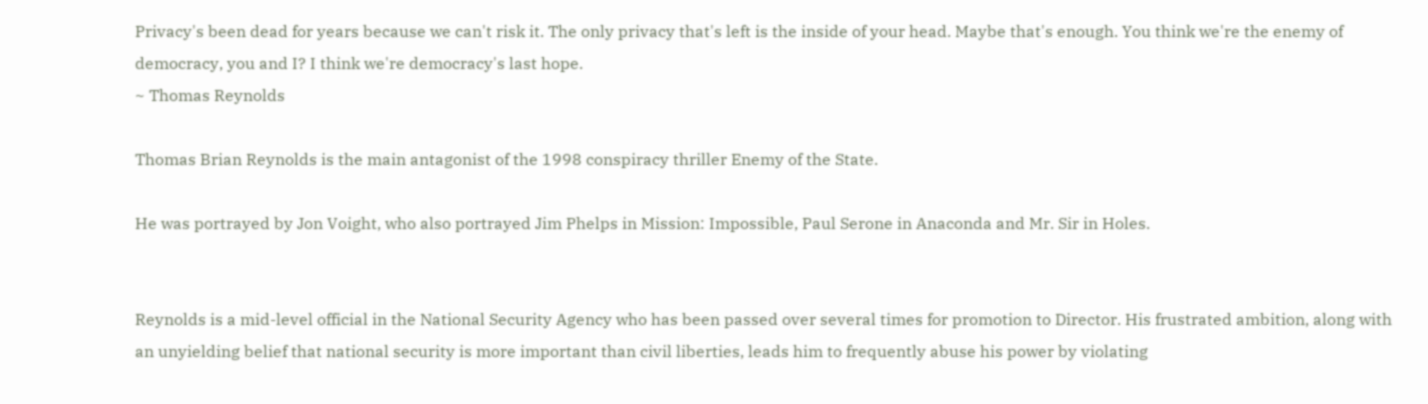Privacy's been dead for years because we can't risk it. The only privacy that's left is the inside of your head. Maybe that's enough. You think we're the enemy of democracy, you and I? I think we're democracy's last hope.
~ Thomas Reynolds

Thomas Brian Reynolds is the main antagonist of the 1998 conspiracy thriller Enemy of the State.

He was portrayed by Jon Voight, who also portrayed Jim Phelps in Mission: Impossible, Paul Serone in Anaconda and Mr. Sir in Holes.


Reynolds is a mid-level official in the National Security Agency who has been passed over several times for promotion to Director. His frustrated ambition, along with an unyielding belief that national security is more important than civil liberties, leads him to frequently abuse his power by violating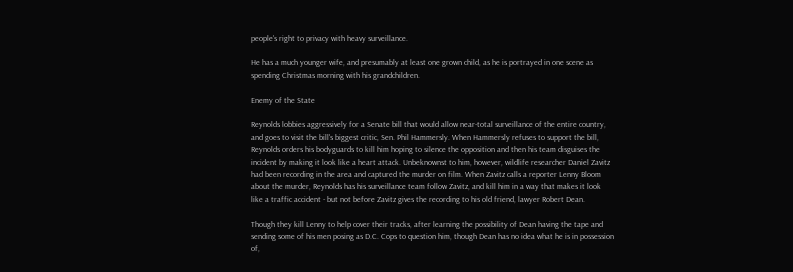people's right to privacy with heavy surveillance.

He has a much younger wife, and presumably at least one grown child, as he is portrayed in one scene as spending Christmas morning with his grandchildren.

Enemy of the State

Reynolds lobbies aggressively for a Senate bill that would allow near-total surveillance of the entire country, and goes to visit the bill's biggest critic, Sen. Phil Hammersly. When Hammersly refuses to support the bill, Reynolds orders his bodyguards to kill him hoping to silence the opposition and then his team disguises the incident by making it look like a heart attack. Unbeknownst to him, however, wildlife researcher Daniel Zavitz had been recording in the area and captured the murder on film. When Zavitz calls a reporter Lenny Bloom about the murder, Reynolds has his surveillance team follow Zavitz, and kill him in a way that makes it look like a traffic accident - but not before Zavitz gives the recording to his old friend, lawyer Robert Dean.

Though they kill Lenny to help cover their tracks, after learning the possibility of Dean having the tape and sending some of his men posing as D.C. Cops to question him, though Dean has no idea what he is in possession of,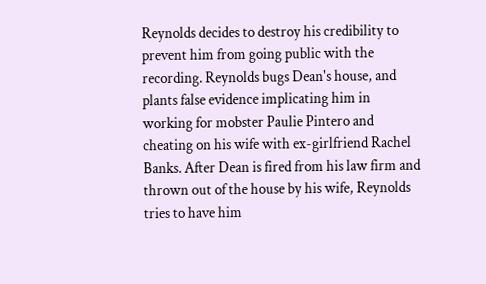Reynolds decides to destroy his credibility to prevent him from going public with the recording. Reynolds bugs Dean's house, and plants false evidence implicating him in working for mobster Paulie Pintero and cheating on his wife with ex-girlfriend Rachel Banks. After Dean is fired from his law firm and thrown out of the house by his wife, Reynolds tries to have him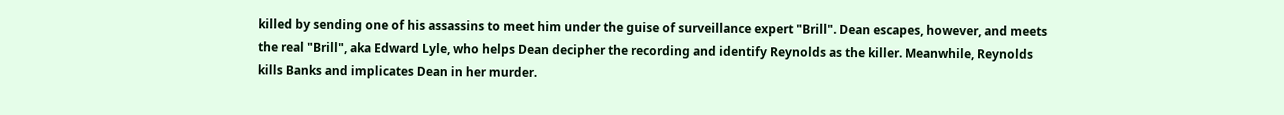killed by sending one of his assassins to meet him under the guise of surveillance expert "Brill". Dean escapes, however, and meets the real "Brill", aka Edward Lyle, who helps Dean decipher the recording and identify Reynolds as the killer. Meanwhile, Reynolds kills Banks and implicates Dean in her murder.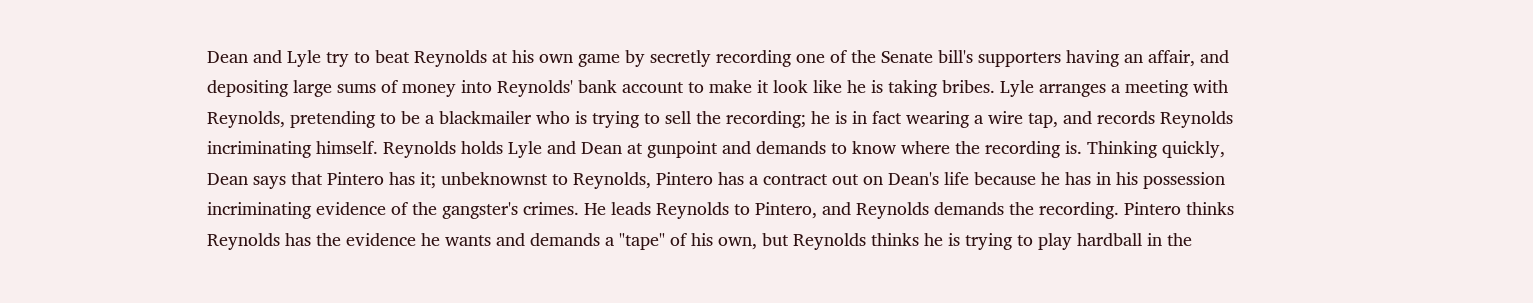Dean and Lyle try to beat Reynolds at his own game by secretly recording one of the Senate bill's supporters having an affair, and depositing large sums of money into Reynolds' bank account to make it look like he is taking bribes. Lyle arranges a meeting with Reynolds, pretending to be a blackmailer who is trying to sell the recording; he is in fact wearing a wire tap, and records Reynolds incriminating himself. Reynolds holds Lyle and Dean at gunpoint and demands to know where the recording is. Thinking quickly, Dean says that Pintero has it; unbeknownst to Reynolds, Pintero has a contract out on Dean's life because he has in his possession incriminating evidence of the gangster's crimes. He leads Reynolds to Pintero, and Reynolds demands the recording. Pintero thinks Reynolds has the evidence he wants and demands a "tape" of his own, but Reynolds thinks he is trying to play hardball in the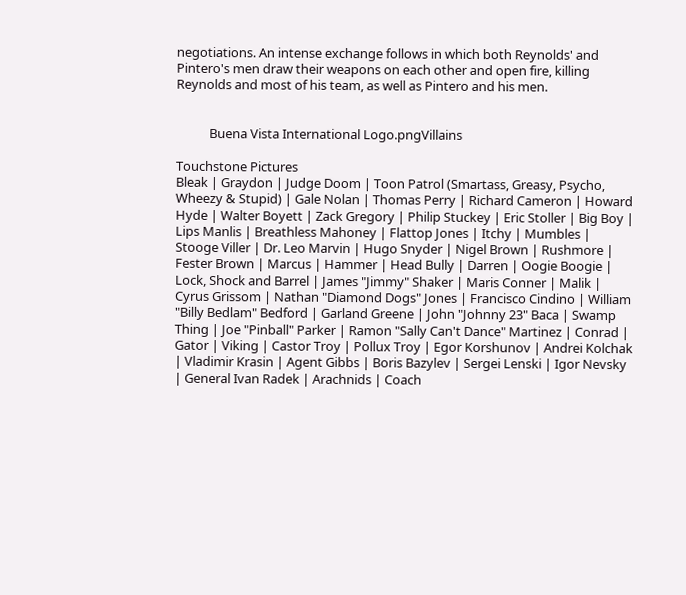negotiations. An intense exchange follows in which both Reynolds' and Pintero's men draw their weapons on each other and open fire, killing Reynolds and most of his team, as well as Pintero and his men.


           Buena Vista International Logo.pngVillains

Touchstone Pictures
Bleak | Graydon | Judge Doom | Toon Patrol (Smartass, Greasy, Psycho, Wheezy & Stupid) | Gale Nolan | Thomas Perry | Richard Cameron | Howard Hyde | Walter Boyett | Zack Gregory | Philip Stuckey | Eric Stoller | Big Boy | Lips Manlis | Breathless Mahoney | Flattop Jones | Itchy | Mumbles | Stooge Viller | Dr. Leo Marvin | Hugo Snyder | Nigel Brown | Rushmore | Fester Brown | Marcus | Hammer | Head Bully | Darren | Oogie Boogie | Lock, Shock and Barrel | James "Jimmy" Shaker | Maris Conner | Malik | Cyrus Grissom | Nathan "Diamond Dogs" Jones | Francisco Cindino | William "Billy Bedlam" Bedford | Garland Greene | John "Johnny 23" Baca | Swamp Thing | Joe "Pinball" Parker | Ramon "Sally Can't Dance" Martinez | Conrad | Gator | Viking | Castor Troy | Pollux Troy | Egor Korshunov | Andrei Kolchak | Vladimir Krasin | Agent Gibbs | Boris Bazylev | Sergei Lenski | Igor Nevsky | General Ivan Radek | Arachnids | Coach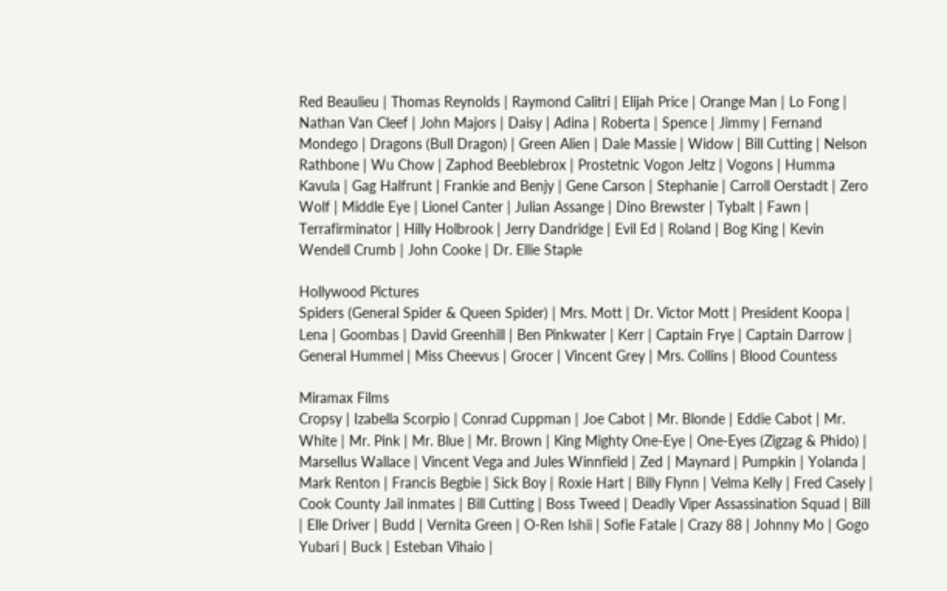Red Beaulieu | Thomas Reynolds | Raymond Calitri | Elijah Price | Orange Man | Lo Fong | Nathan Van Cleef | John Majors | Daisy | Adina | Roberta | Spence | Jimmy | Fernand Mondego | Dragons (Bull Dragon) | Green Alien | Dale Massie | Widow | Bill Cutting | Nelson Rathbone | Wu Chow | Zaphod Beeblebrox | Prostetnic Vogon Jeltz | Vogons | Humma Kavula | Gag Halfrunt | Frankie and Benjy | Gene Carson | Stephanie | Carroll Oerstadt | Zero Wolf | Middle Eye | Lionel Canter | Julian Assange | Dino Brewster | Tybalt | Fawn | Terrafirminator | Hilly Holbrook | Jerry Dandridge | Evil Ed | Roland | Bog King | Kevin Wendell Crumb | John Cooke | Dr. Ellie Staple

Hollywood Pictures
Spiders (General Spider & Queen Spider) | Mrs. Mott | Dr. Victor Mott | President Koopa | Lena | Goombas | David Greenhill | Ben Pinkwater | Kerr | Captain Frye | Captain Darrow | General Hummel | Miss Cheevus | Grocer | Vincent Grey | Mrs. Collins | Blood Countess

Miramax Films
Cropsy | Izabella Scorpio | Conrad Cuppman | Joe Cabot | Mr. Blonde | Eddie Cabot | Mr. White | Mr. Pink | Mr. Blue | Mr. Brown | King Mighty One-Eye | One-Eyes (Zigzag & Phido) | Marsellus Wallace | Vincent Vega and Jules Winnfield | Zed | Maynard | Pumpkin | Yolanda | Mark Renton | Francis Begbie | Sick Boy | Roxie Hart | Billy Flynn | Velma Kelly | Fred Casely | Cook County Jail inmates | Bill Cutting | Boss Tweed | Deadly Viper Assassination Squad | Bill | Elle Driver | Budd | Vernita Green | O-Ren Ishii | Sofie Fatale | Crazy 88 | Johnny Mo | Gogo Yubari | Buck | Esteban Vihaio |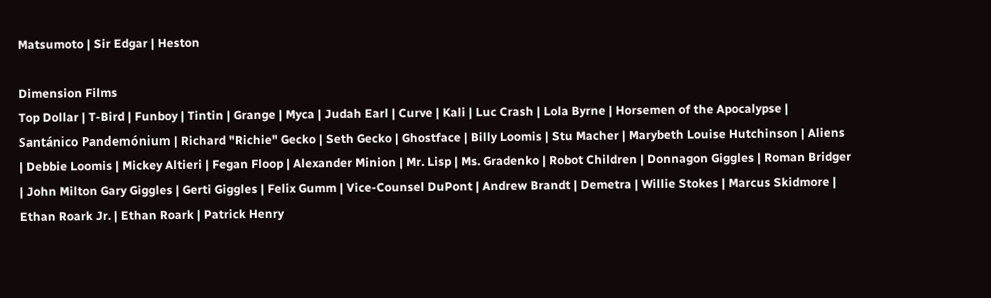Matsumoto | Sir Edgar | Heston

Dimension Films
Top Dollar | T-Bird | Funboy | Tintin | Grange | Myca | Judah Earl | Curve | Kali | Luc Crash | Lola Byrne | Horsemen of the Apocalypse | Santánico Pandemónium | Richard "Richie" Gecko | Seth Gecko | Ghostface | Billy Loomis | Stu Macher | Marybeth Louise Hutchinson | Aliens | Debbie Loomis | Mickey Altieri | Fegan Floop | Alexander Minion | Mr. Lisp | Ms. Gradenko | Robot Children | Donnagon Giggles | Roman Bridger | John Milton Gary Giggles | Gerti Giggles | Felix Gumm | Vice-Counsel DuPont | Andrew Brandt | Demetra | Willie Stokes | Marcus Skidmore | Ethan Roark Jr. | Ethan Roark | Patrick Henry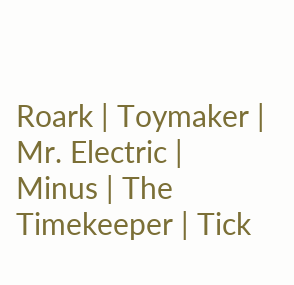Roark | Toymaker | Mr. Electric | Minus | The Timekeeper | Tick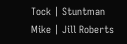Tock | Stuntman Mike | Jill Roberts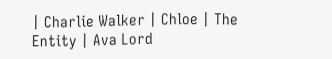| Charlie Walker | Chloe | The Entity | Ava Lord